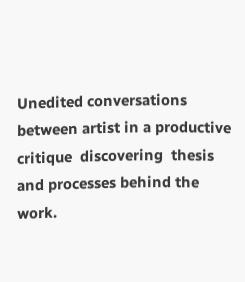Unedited conversations between artist in a productive critique  discovering  thesis and processes behind the work.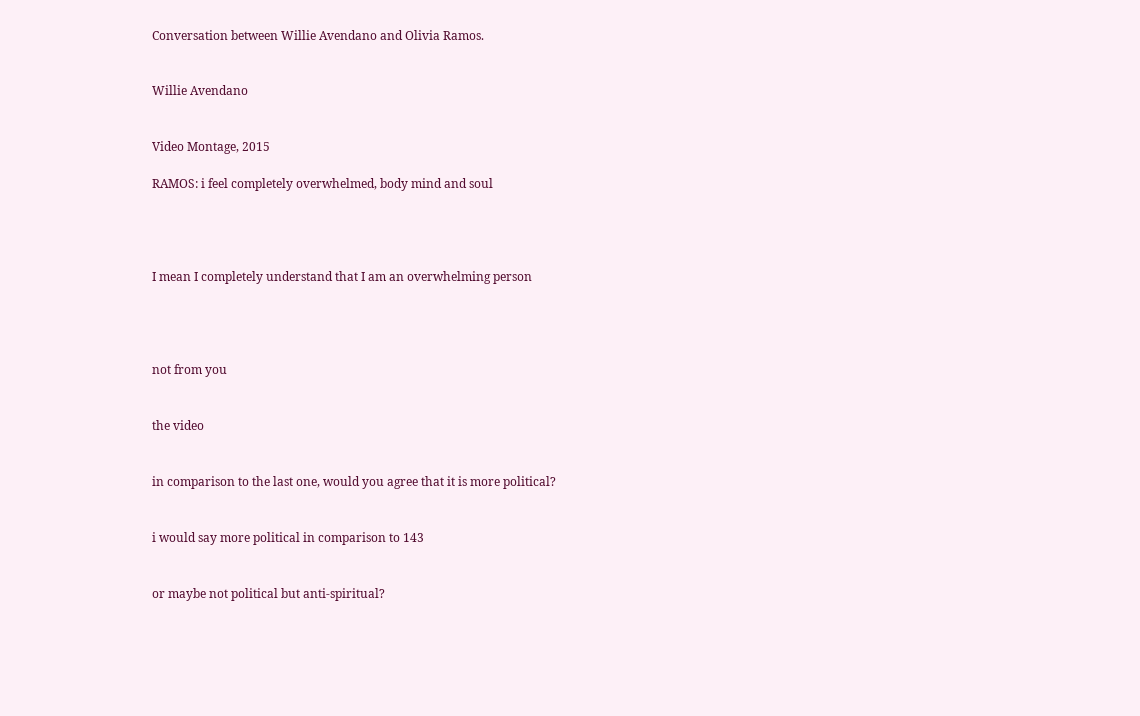Conversation between Willie Avendano and Olivia Ramos.


Willie Avendano


Video Montage, 2015

RAMOS: i feel completely overwhelmed, body mind and soul




I mean I completely understand that I am an overwhelming person




not from you


the video


in comparison to the last one, would you agree that it is more political?


i would say more political in comparison to 143


or maybe not political but anti-spiritual?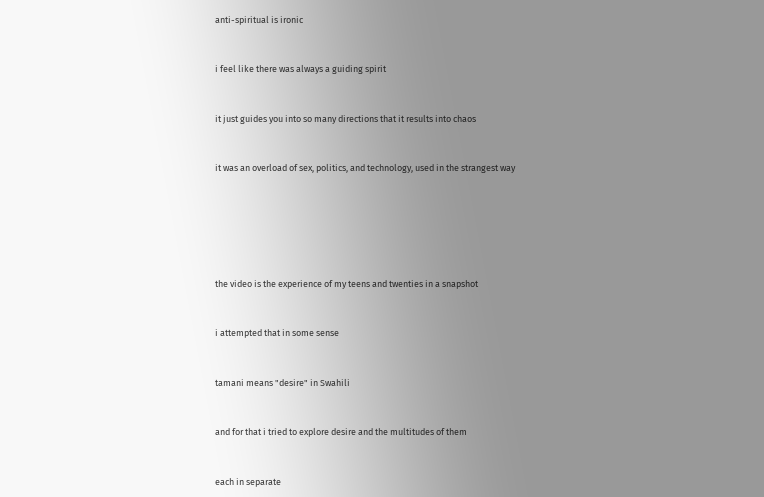anti-spiritual is ironic


i feel like there was always a guiding spirit


it just guides you into so many directions that it results into chaos


it was an overload of sex, politics, and technology, used in the strangest way






the video is the experience of my teens and twenties in a snapshot


i attempted that in some sense


tamani means "desire" in Swahili


and for that i tried to explore desire and the multitudes of them


each in separate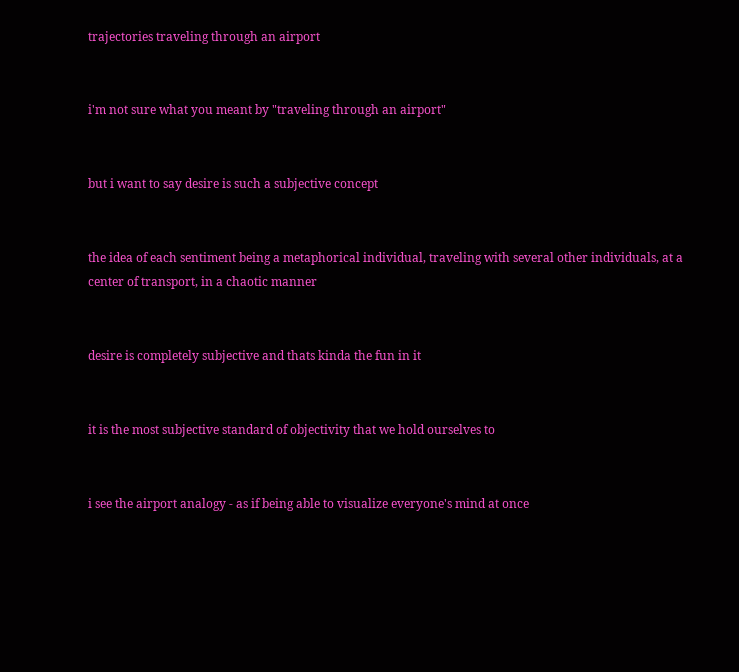trajectories traveling through an airport


i'm not sure what you meant by "traveling through an airport"


but i want to say desire is such a subjective concept


the idea of each sentiment being a metaphorical individual, traveling with several other individuals, at a center of transport, in a chaotic manner


desire is completely subjective and thats kinda the fun in it


it is the most subjective standard of objectivity that we hold ourselves to


i see the airport analogy - as if being able to visualize everyone's mind at once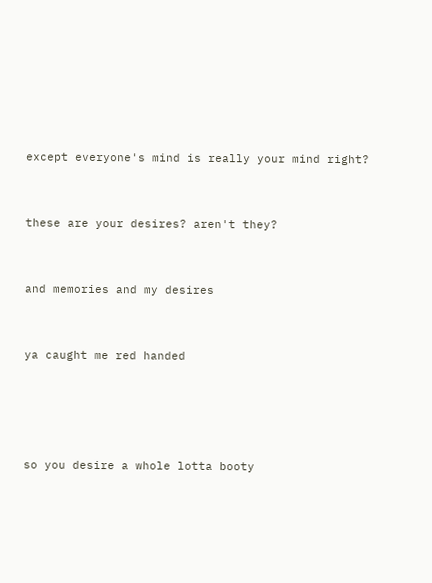except everyone's mind is really your mind right?


these are your desires? aren't they?


and memories and my desires


ya caught me red handed




so you desire a whole lotta booty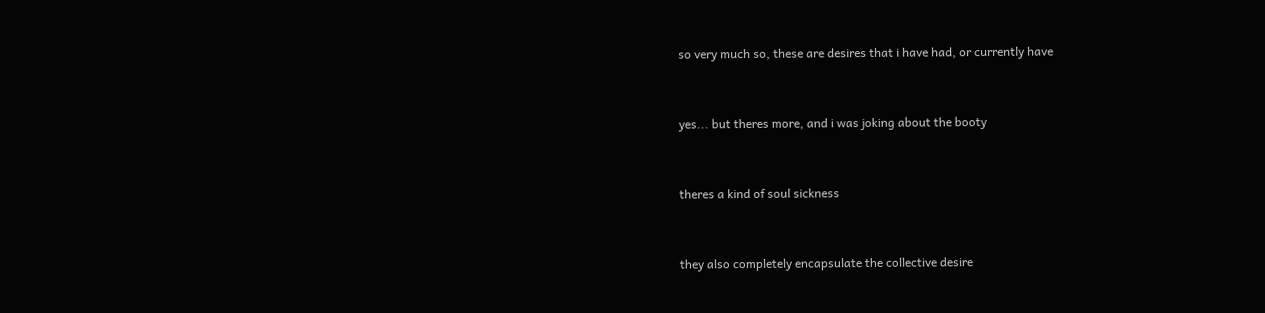so very much so, these are desires that i have had, or currently have


yes... but theres more, and i was joking about the booty


theres a kind of soul sickness


they also completely encapsulate the collective desire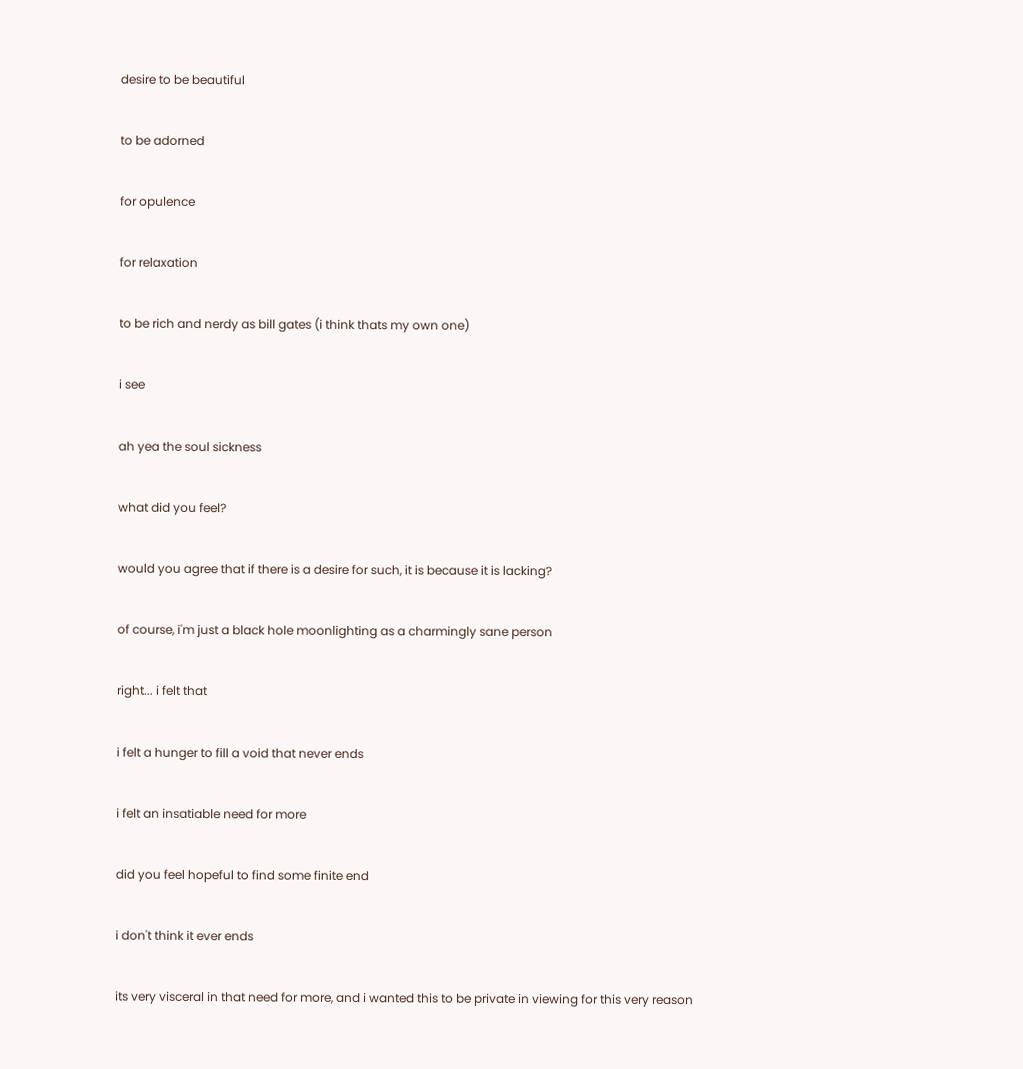desire to be beautiful


to be adorned


for opulence


for relaxation


to be rich and nerdy as bill gates (i think thats my own one)


i see


ah yea the soul sickness


what did you feel?


would you agree that if there is a desire for such, it is because it is lacking?


of course, i'm just a black hole moonlighting as a charmingly sane person


right... i felt that


i felt a hunger to fill a void that never ends


i felt an insatiable need for more


did you feel hopeful to find some finite end


i don't think it ever ends


its very visceral in that need for more, and i wanted this to be private in viewing for this very reason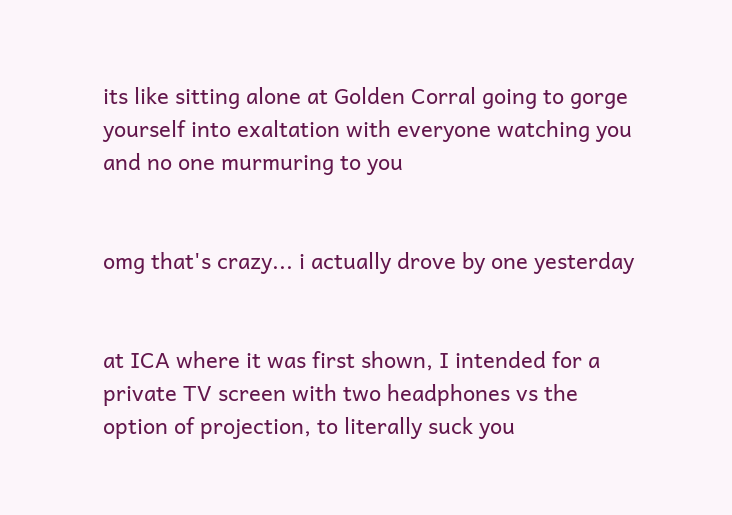its like sitting alone at Golden Corral going to gorge yourself into exaltation with everyone watching you and no one murmuring to you


omg that's crazy... i actually drove by one yesterday


at ICA where it was first shown, I intended for a private TV screen with two headphones vs the option of projection, to literally suck you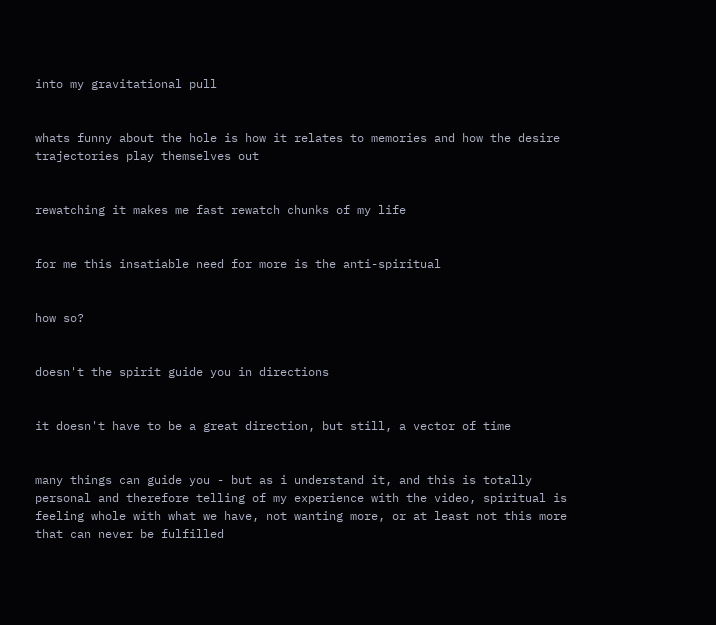into my gravitational pull


whats funny about the hole is how it relates to memories and how the desire trajectories play themselves out


rewatching it makes me fast rewatch chunks of my life


for me this insatiable need for more is the anti-spiritual


how so?


doesn't the spirit guide you in directions


it doesn't have to be a great direction, but still, a vector of time


many things can guide you - but as i understand it, and this is totally personal and therefore telling of my experience with the video, spiritual is feeling whole with what we have, not wanting more, or at least not this more that can never be fulfilled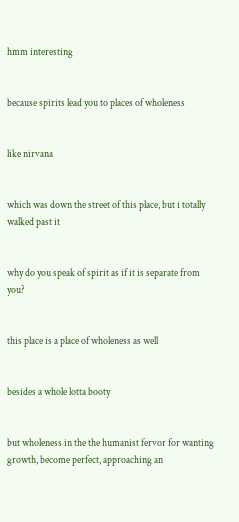hmm interesting


because spirits lead you to places of wholeness


like nirvana


which was down the street of this place, but i totally walked past it


why do you speak of spirit as if it is separate from you?


this place is a place of wholeness as well


besides a whole lotta booty


but wholeness in the the humanist fervor for wanting growth, become perfect, approaching an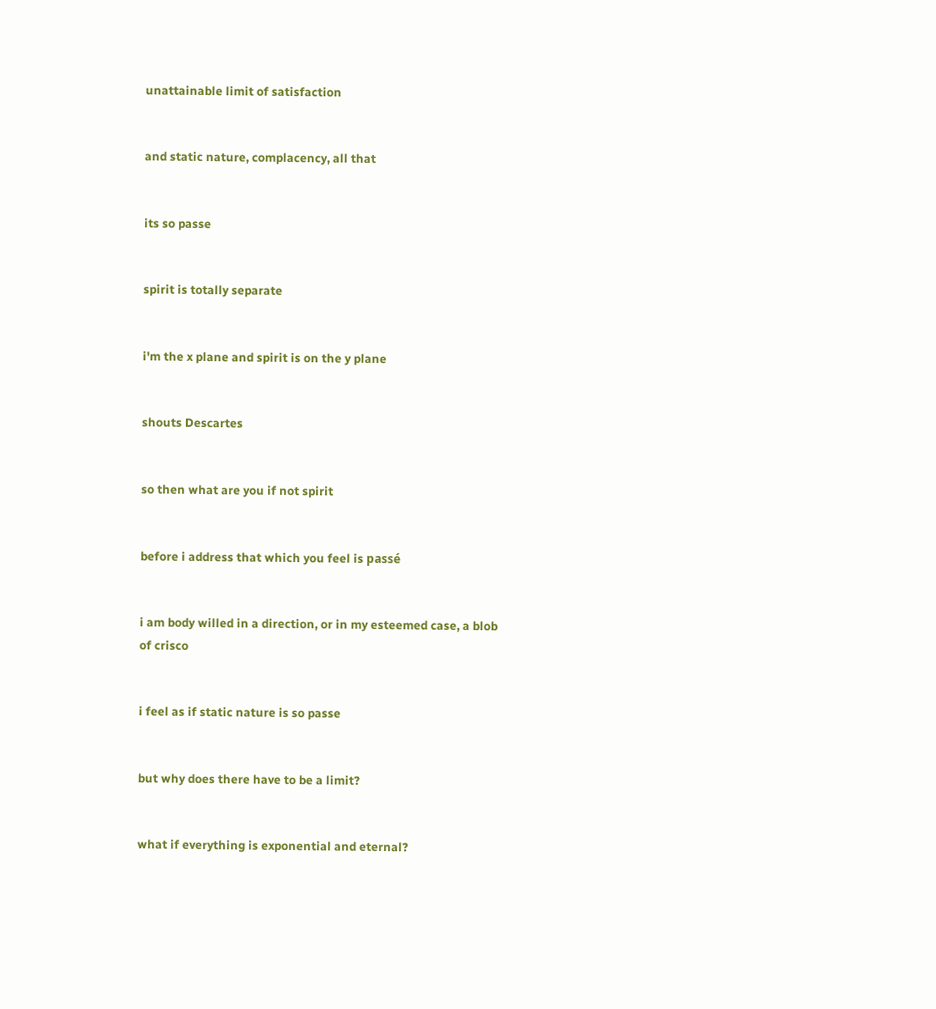unattainable limit of satisfaction


and static nature, complacency, all that


its so passe


spirit is totally separate


i'm the x plane and spirit is on the y plane


shouts Descartes


so then what are you if not spirit


before i address that which you feel is passé


i am body willed in a direction, or in my esteemed case, a blob of crisco


i feel as if static nature is so passe


but why does there have to be a limit?


what if everything is exponential and eternal?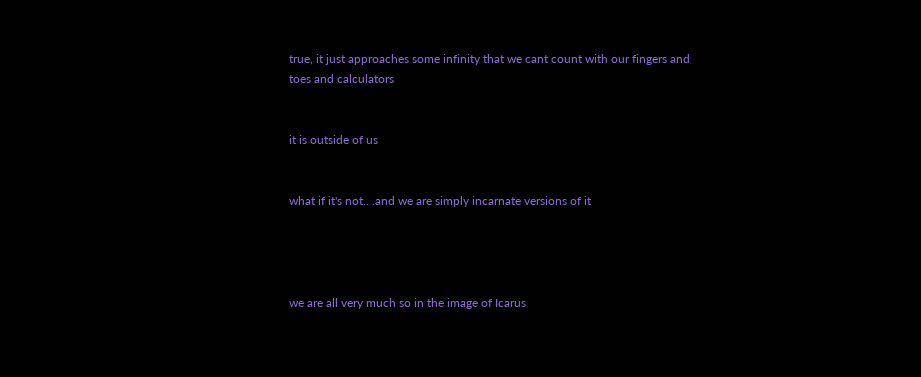true, it just approaches some infinity that we cant count with our fingers and toes and calculators


it is outside of us


what if it's not.. .and we are simply incarnate versions of it




we are all very much so in the image of Icarus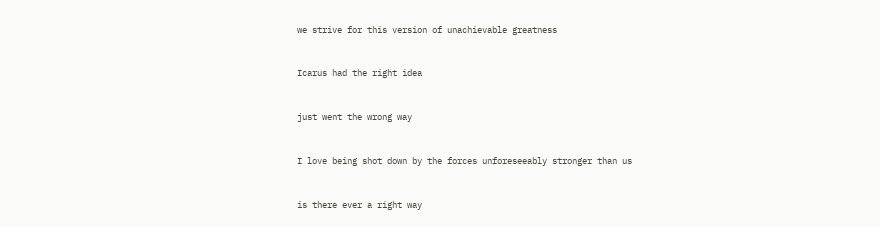we strive for this version of unachievable greatness


Icarus had the right idea


just went the wrong way


I love being shot down by the forces unforeseeably stronger than us


is there ever a right way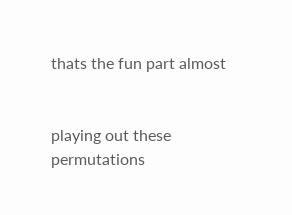thats the fun part almost


playing out these permutations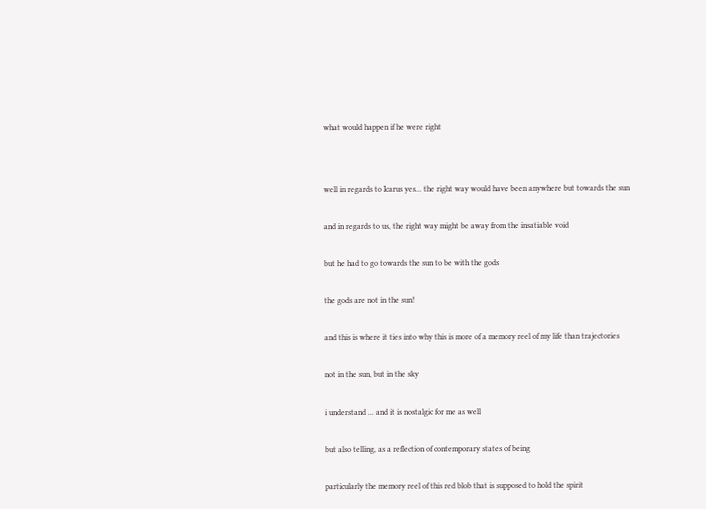what would happen if he were right




well in regards to Icarus yes... the right way would have been anywhere but towards the sun


and in regards to us, the right way might be away from the insatiable void


but he had to go towards the sun to be with the gods


the gods are not in the sun!


and this is where it ties into why this is more of a memory reel of my life than trajectories


not in the sun, but in the sky


i understand ... and it is nostalgic for me as well


but also telling, as a reflection of contemporary states of being


particularly the memory reel of this red blob that is supposed to hold the spirit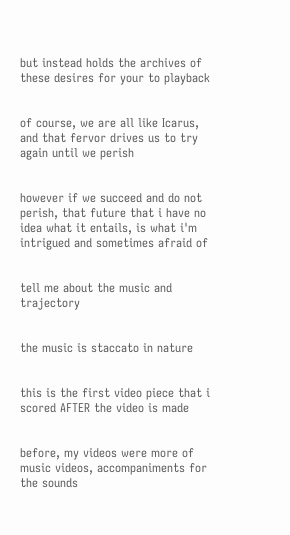but instead holds the archives of these desires for your to playback


of course, we are all like Icarus, and that fervor drives us to try again until we perish


however if we succeed and do not perish, that future that i have no idea what it entails, is what i'm intrigued and sometimes afraid of


tell me about the music and trajectory


the music is staccato in nature


this is the first video piece that i scored AFTER the video is made


before, my videos were more of music videos, accompaniments for the sounds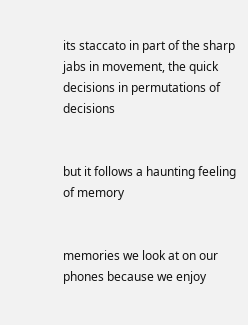its staccato in part of the sharp jabs in movement, the quick decisions in permutations of decisions


but it follows a haunting feeling of memory


memories we look at on our phones because we enjoy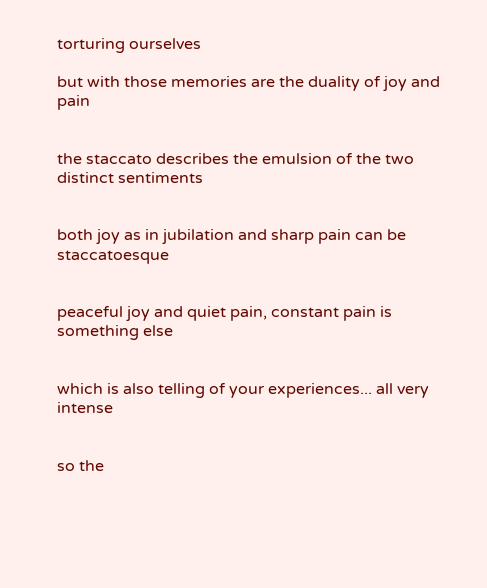torturing ourselves

but with those memories are the duality of joy and pain


the staccato describes the emulsion of the two distinct sentiments


both joy as in jubilation and sharp pain can be staccatoesque


peaceful joy and quiet pain, constant pain is something else


which is also telling of your experiences... all very intense


so the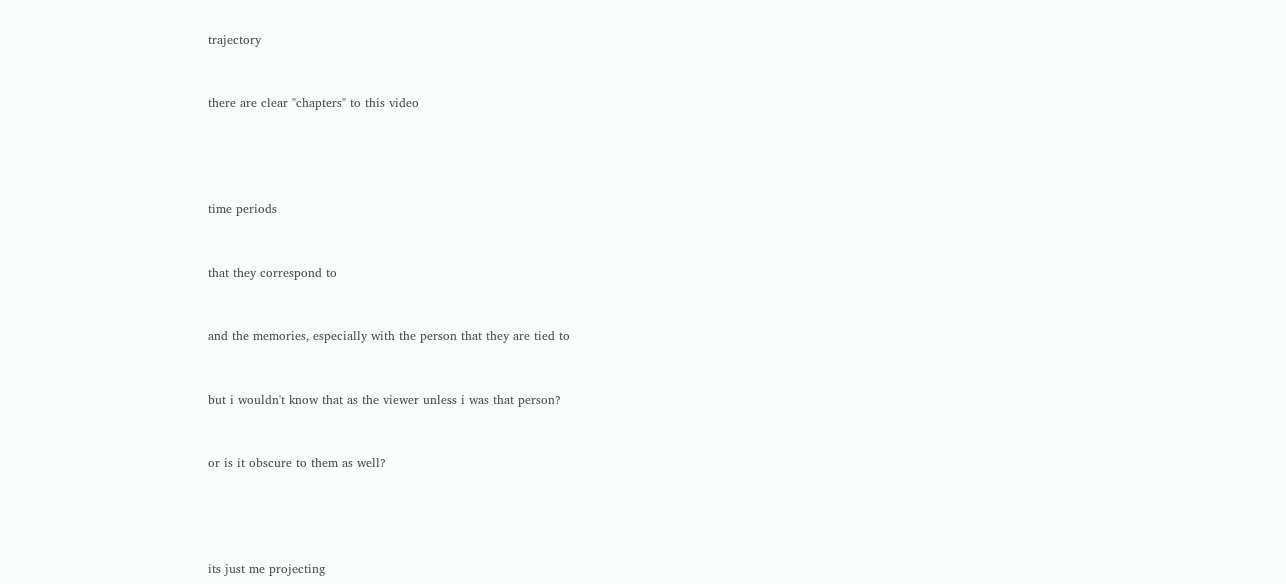trajectory


there are clear "chapters" to this video




time periods


that they correspond to


and the memories, especially with the person that they are tied to


but i wouldn't know that as the viewer unless i was that person?


or is it obscure to them as well?




its just me projecting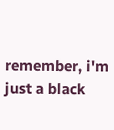remember, i'm just a black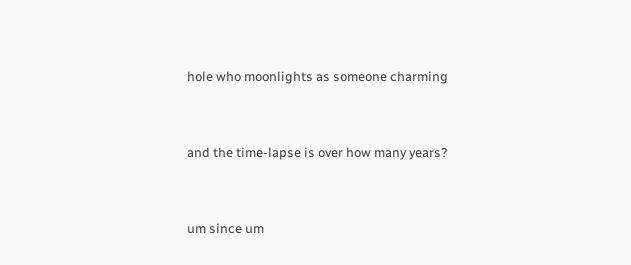hole who moonlights as someone charming


and the time-lapse is over how many years?


um since um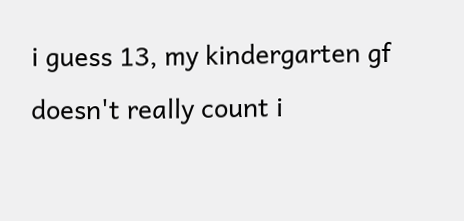i guess 13, my kindergarten gf doesn't really count i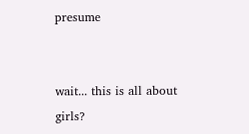presume


wait... this is all about girls?